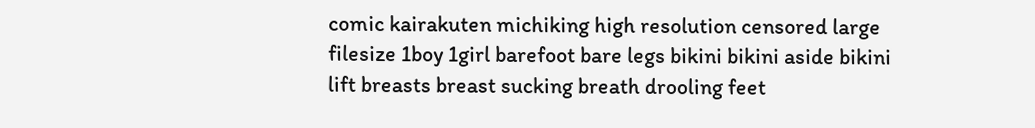comic kairakuten michiking high resolution censored large filesize 1boy 1girl barefoot bare legs bikini bikini aside bikini lift breasts breast sucking breath drooling feet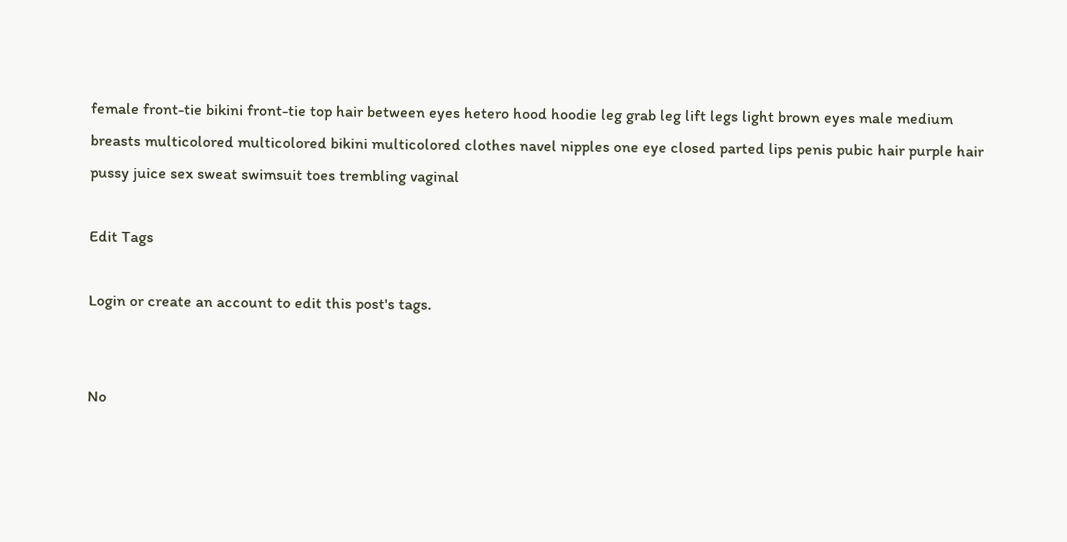female front-tie bikini front-tie top hair between eyes hetero hood hoodie leg grab leg lift legs light brown eyes male medium breasts multicolored multicolored bikini multicolored clothes navel nipples one eye closed parted lips penis pubic hair purple hair pussy juice sex sweat swimsuit toes trembling vaginal

Edit Tags

Login or create an account to edit this post's tags.


No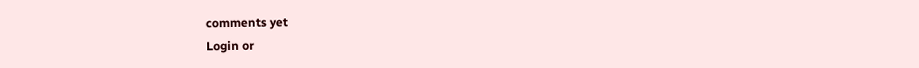comments yet
Login or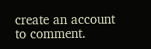create an account to comment.